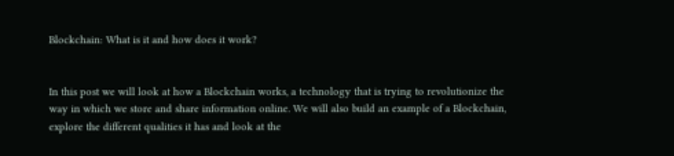Blockchain: What is it and how does it work?


In this post we will look at how a Blockchain works, a technology that is trying to revolutionize the way in which we store and share information online. We will also build an example of a Blockchain, explore the different qualities it has and look at the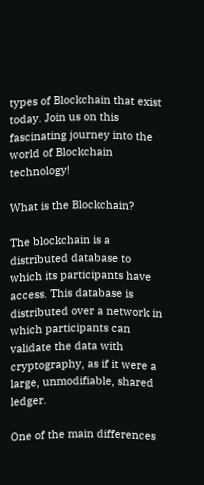types of Blockchain that exist today. Join us on this fascinating journey into the world of Blockchain technology!

What is the Blockchain?

The blockchain is a distributed database to which its participants have access. This database is distributed over a network in which participants can validate the data with cryptography, as if it were a large, unmodifiable, shared ledger.

One of the main differences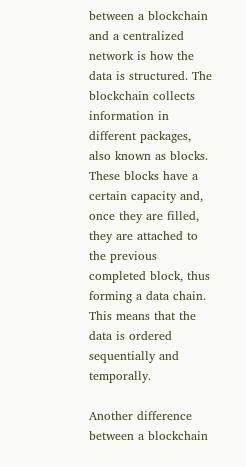between a blockchain and a centralized network is how the data is structured. The blockchain collects information in different packages, also known as blocks. These blocks have a certain capacity and, once they are filled, they are attached to the previous completed block, thus forming a data chain. This means that the data is ordered sequentially and temporally.

Another difference between a blockchain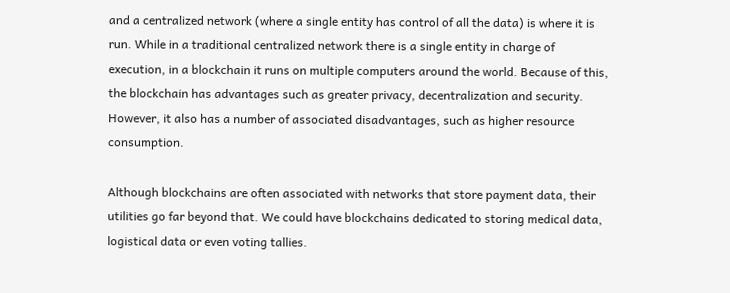and a centralized network (where a single entity has control of all the data) is where it is run. While in a traditional centralized network there is a single entity in charge of execution, in a blockchain it runs on multiple computers around the world. Because of this, the blockchain has advantages such as greater privacy, decentralization and security. However, it also has a number of associated disadvantages, such as higher resource consumption.

Although blockchains are often associated with networks that store payment data, their utilities go far beyond that. We could have blockchains dedicated to storing medical data, logistical data or even voting tallies.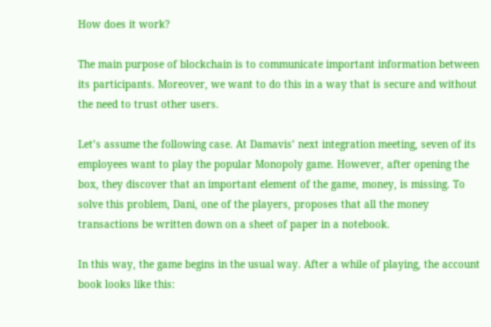How does it work?

The main purpose of blockchain is to communicate important information between its participants. Moreover, we want to do this in a way that is secure and without the need to trust other users.

Let’s assume the following case. At Damavis’ next integration meeting, seven of its employees want to play the popular Monopoly game. However, after opening the box, they discover that an important element of the game, money, is missing. To solve this problem, Dani, one of the players, proposes that all the money transactions be written down on a sheet of paper in a notebook.

In this way, the game begins in the usual way. After a while of playing, the account book looks like this: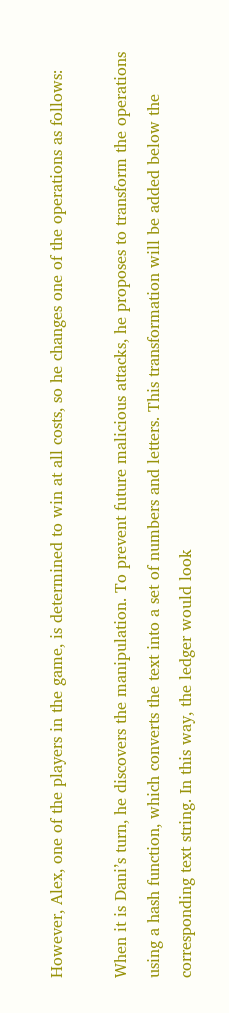However, Alex, one of the players in the game, is determined to win at all costs, so he changes one of the operations as follows:

When it is Dani’s turn, he discovers the manipulation. To prevent future malicious attacks, he proposes to transform the operations using a hash function, which converts the text into a set of numbers and letters. This transformation will be added below the corresponding text string. In this way, the ledger would look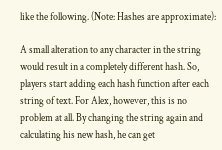like the following. (Note: Hashes are approximate):

A small alteration to any character in the string would result in a completely different hash. So, players start adding each hash function after each string of text. For Alex, however, this is no problem at all. By changing the string again and calculating his new hash, he can get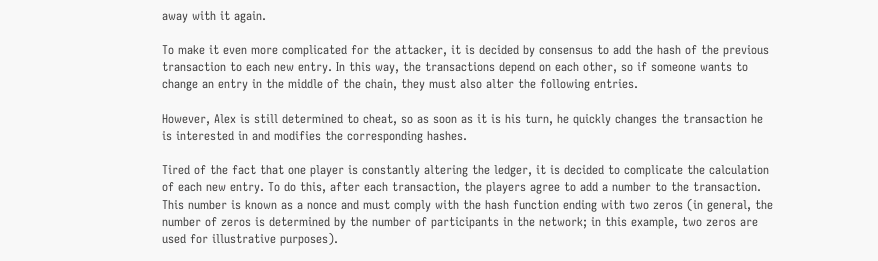away with it again.

To make it even more complicated for the attacker, it is decided by consensus to add the hash of the previous transaction to each new entry. In this way, the transactions depend on each other, so if someone wants to change an entry in the middle of the chain, they must also alter the following entries.

However, Alex is still determined to cheat, so as soon as it is his turn, he quickly changes the transaction he is interested in and modifies the corresponding hashes.

Tired of the fact that one player is constantly altering the ledger, it is decided to complicate the calculation of each new entry. To do this, after each transaction, the players agree to add a number to the transaction. This number is known as a nonce and must comply with the hash function ending with two zeros (in general, the number of zeros is determined by the number of participants in the network; in this example, two zeros are used for illustrative purposes).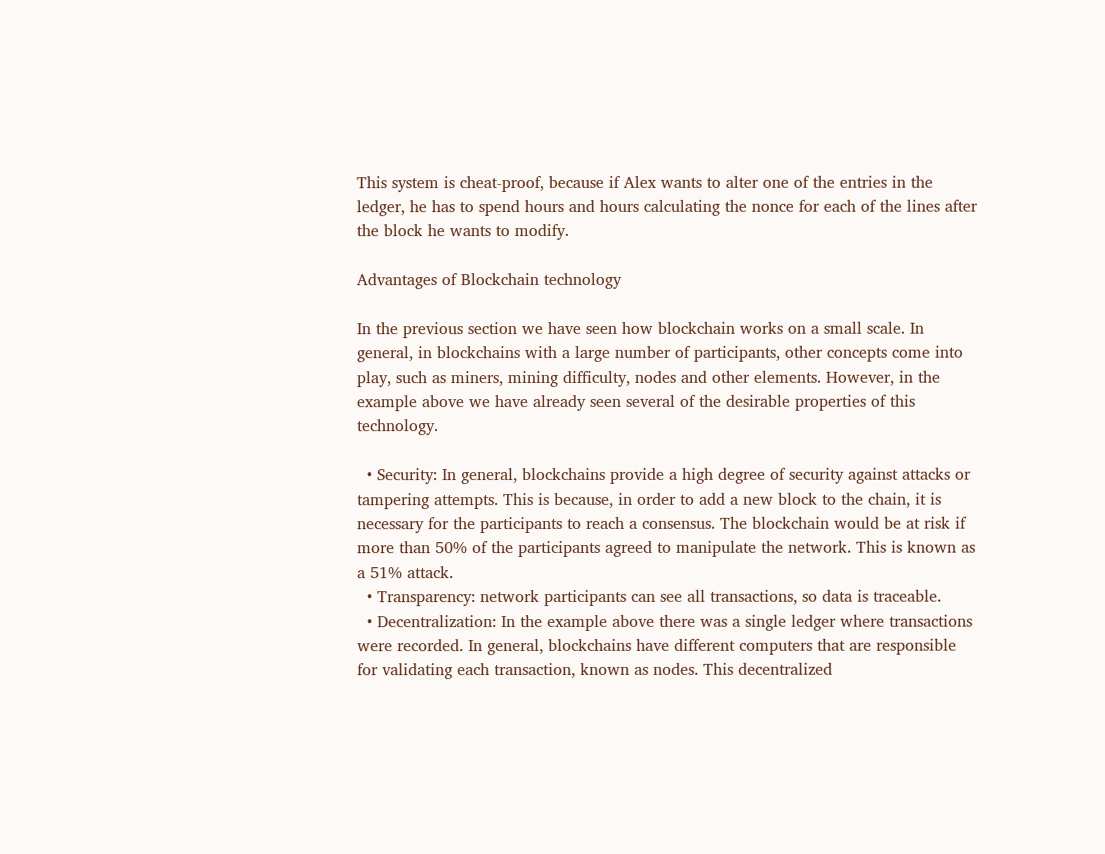This system is cheat-proof, because if Alex wants to alter one of the entries in the ledger, he has to spend hours and hours calculating the nonce for each of the lines after the block he wants to modify.

Advantages of Blockchain technology

In the previous section we have seen how blockchain works on a small scale. In general, in blockchains with a large number of participants, other concepts come into play, such as miners, mining difficulty, nodes and other elements. However, in the example above we have already seen several of the desirable properties of this technology.

  • Security: In general, blockchains provide a high degree of security against attacks or tampering attempts. This is because, in order to add a new block to the chain, it is necessary for the participants to reach a consensus. The blockchain would be at risk if more than 50% of the participants agreed to manipulate the network. This is known as a 51% attack.
  • Transparency: network participants can see all transactions, so data is traceable.
  • Decentralization: In the example above there was a single ledger where transactions were recorded. In general, blockchains have different computers that are responsible for validating each transaction, known as nodes. This decentralized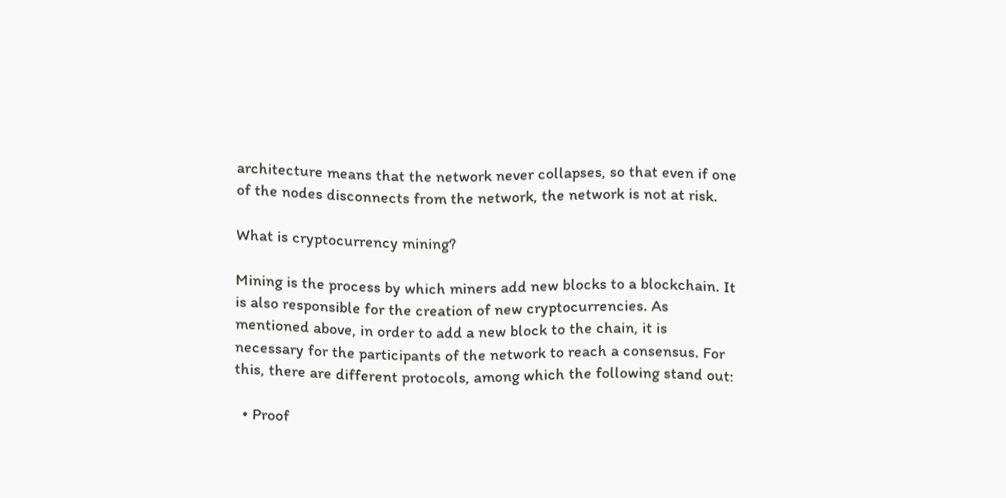architecture means that the network never collapses, so that even if one of the nodes disconnects from the network, the network is not at risk.

What is cryptocurrency mining?

Mining is the process by which miners add new blocks to a blockchain. It is also responsible for the creation of new cryptocurrencies. As mentioned above, in order to add a new block to the chain, it is necessary for the participants of the network to reach a consensus. For this, there are different protocols, among which the following stand out:

  • Proof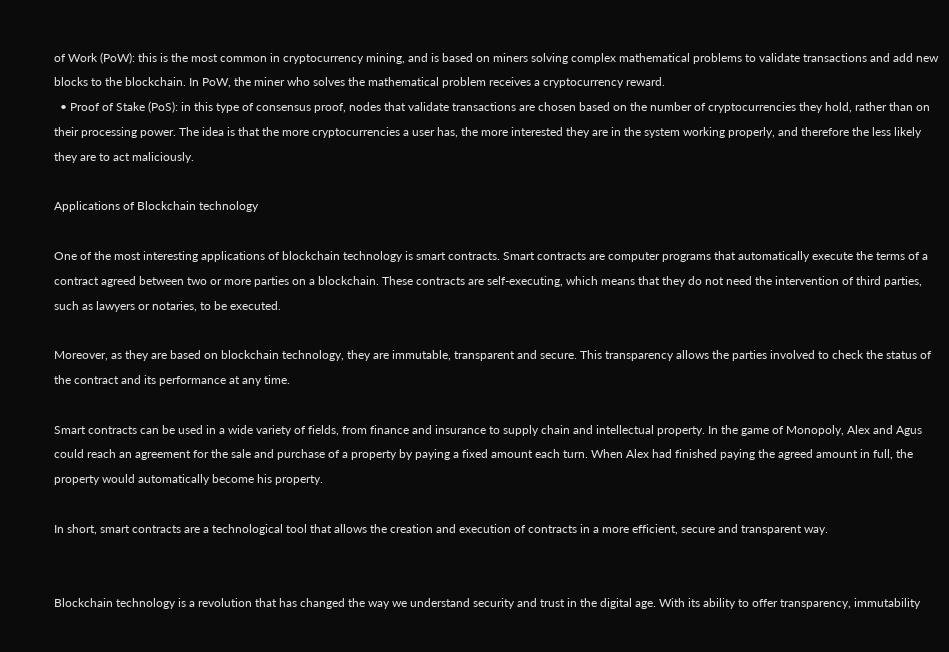of Work (PoW): this is the most common in cryptocurrency mining, and is based on miners solving complex mathematical problems to validate transactions and add new blocks to the blockchain. In PoW, the miner who solves the mathematical problem receives a cryptocurrency reward.
  • Proof of Stake (PoS): in this type of consensus proof, nodes that validate transactions are chosen based on the number of cryptocurrencies they hold, rather than on their processing power. The idea is that the more cryptocurrencies a user has, the more interested they are in the system working properly, and therefore the less likely they are to act maliciously.

Applications of Blockchain technology

One of the most interesting applications of blockchain technology is smart contracts. Smart contracts are computer programs that automatically execute the terms of a contract agreed between two or more parties on a blockchain. These contracts are self-executing, which means that they do not need the intervention of third parties, such as lawyers or notaries, to be executed.

Moreover, as they are based on blockchain technology, they are immutable, transparent and secure. This transparency allows the parties involved to check the status of the contract and its performance at any time.

Smart contracts can be used in a wide variety of fields, from finance and insurance to supply chain and intellectual property. In the game of Monopoly, Alex and Agus could reach an agreement for the sale and purchase of a property by paying a fixed amount each turn. When Alex had finished paying the agreed amount in full, the property would automatically become his property.

In short, smart contracts are a technological tool that allows the creation and execution of contracts in a more efficient, secure and transparent way.


Blockchain technology is a revolution that has changed the way we understand security and trust in the digital age. With its ability to offer transparency, immutability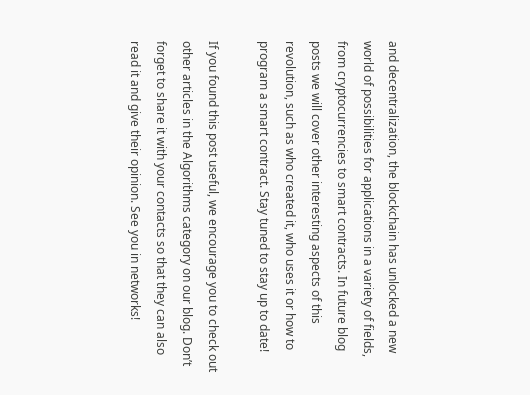and decentralization, the blockchain has unlocked a new world of possibilities for applications in a variety of fields, from cryptocurrencies to smart contracts. In future blog posts we will cover other interesting aspects of this revolution, such as who created it, who uses it or how to program a smart contract. Stay tuned to stay up to date!

If you found this post useful, we encourage you to check out other articles in the Algorithms category on our blog. Don’t forget to share it with your contacts so that they can also read it and give their opinion. See you in networks!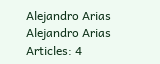Alejandro Arias
Alejandro Arias
Articles: 4